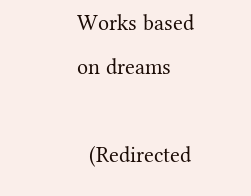Works based on dreams

  (Redirected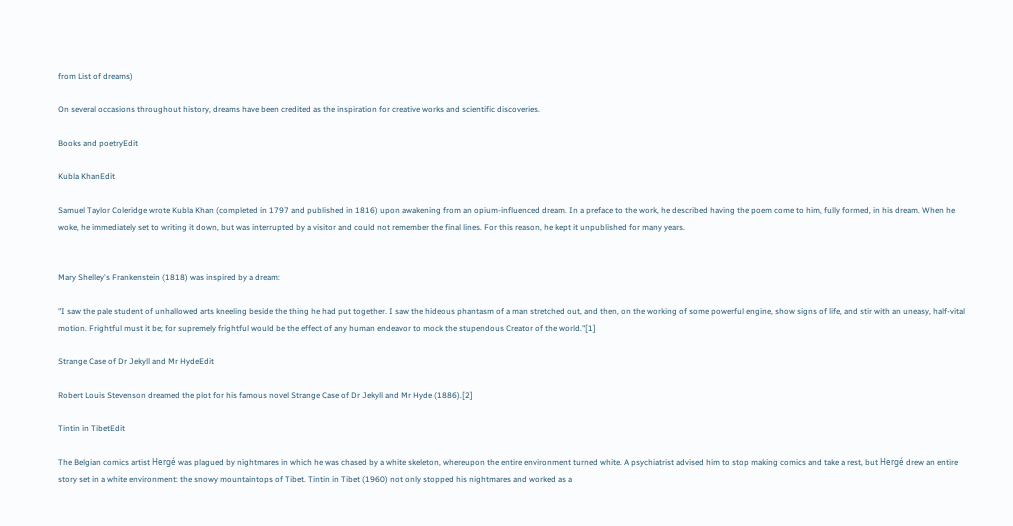from List of dreams)

On several occasions throughout history, dreams have been credited as the inspiration for creative works and scientific discoveries.

Books and poetryEdit

Kubla KhanEdit

Samuel Taylor Coleridge wrote Kubla Khan (completed in 1797 and published in 1816) upon awakening from an opium-influenced dream. In a preface to the work, he described having the poem come to him, fully formed, in his dream. When he woke, he immediately set to writing it down, but was interrupted by a visitor and could not remember the final lines. For this reason, he kept it unpublished for many years.


Mary Shelley's Frankenstein (1818) was inspired by a dream:

"I saw the pale student of unhallowed arts kneeling beside the thing he had put together. I saw the hideous phantasm of a man stretched out, and then, on the working of some powerful engine, show signs of life, and stir with an uneasy, half-vital motion. Frightful must it be; for supremely frightful would be the effect of any human endeavor to mock the stupendous Creator of the world."[1]

Strange Case of Dr Jekyll and Mr HydeEdit

Robert Louis Stevenson dreamed the plot for his famous novel Strange Case of Dr Jekyll and Mr Hyde (1886).[2]

Tintin in TibetEdit

The Belgian comics artist Hergé was plagued by nightmares in which he was chased by a white skeleton, whereupon the entire environment turned white. A psychiatrist advised him to stop making comics and take a rest, but Hergé drew an entire story set in a white environment: the snowy mountaintops of Tibet. Tintin in Tibet (1960) not only stopped his nightmares and worked as a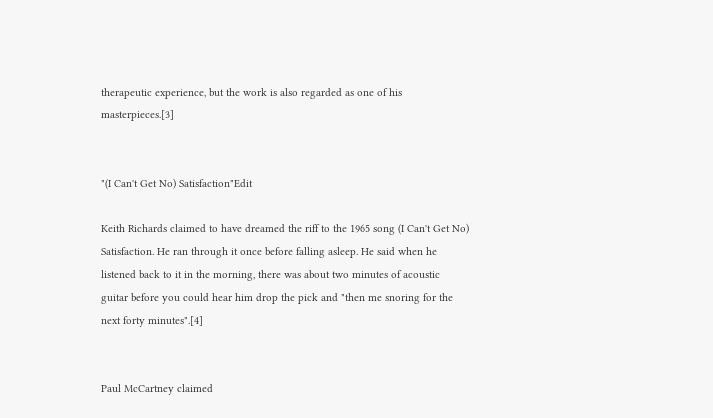therapeutic experience, but the work is also regarded as one of his masterpieces.[3]


"(I Can't Get No) Satisfaction"Edit

Keith Richards claimed to have dreamed the riff to the 1965 song (I Can't Get No) Satisfaction. He ran through it once before falling asleep. He said when he listened back to it in the morning, there was about two minutes of acoustic guitar before you could hear him drop the pick and "then me snoring for the next forty minutes".[4]


Paul McCartney claimed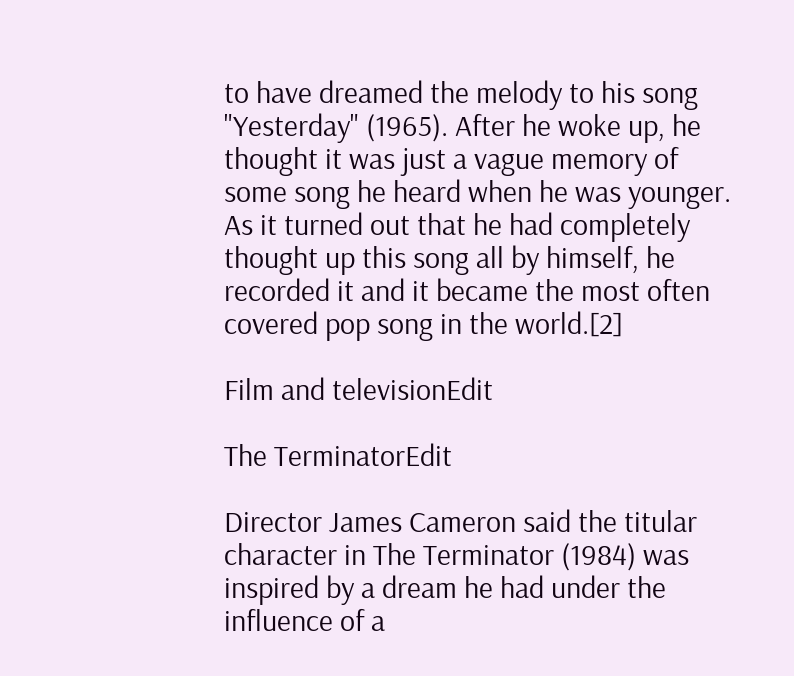to have dreamed the melody to his song "Yesterday" (1965). After he woke up, he thought it was just a vague memory of some song he heard when he was younger. As it turned out that he had completely thought up this song all by himself, he recorded it and it became the most often covered pop song in the world.[2]

Film and televisionEdit

The TerminatorEdit

Director James Cameron said the titular character in The Terminator (1984) was inspired by a dream he had under the influence of a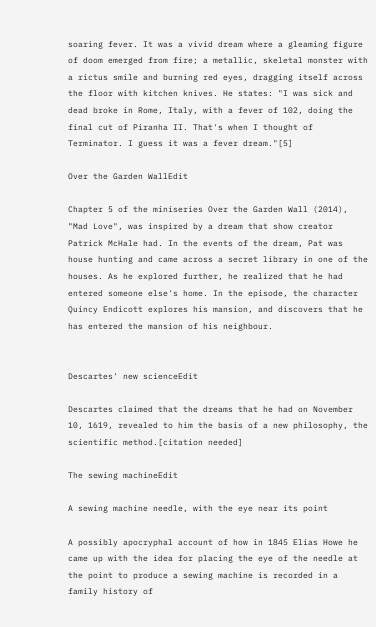soaring fever. It was a vivid dream where a gleaming figure of doom emerged from fire; a metallic, skeletal monster with a rictus smile and burning red eyes, dragging itself across the floor with kitchen knives. He states: "I was sick and dead broke in Rome, Italy, with a fever of 102, doing the final cut of Piranha II. That's when I thought of Terminator. I guess it was a fever dream."[5]

Over the Garden WallEdit

Chapter 5 of the miniseries Over the Garden Wall (2014), "Mad Love", was inspired by a dream that show creator Patrick McHale had. In the events of the dream, Pat was house hunting and came across a secret library in one of the houses. As he explored further, he realized that he had entered someone else's home. In the episode, the character Quincy Endicott explores his mansion, and discovers that he has entered the mansion of his neighbour.


Descartes' new scienceEdit

Descartes claimed that the dreams that he had on November 10, 1619, revealed to him the basis of a new philosophy, the scientific method.[citation needed]

The sewing machineEdit

A sewing machine needle, with the eye near its point

A possibly apocryphal account of how in 1845 Elias Howe he came up with the idea for placing the eye of the needle at the point to produce a sewing machine is recorded in a family history of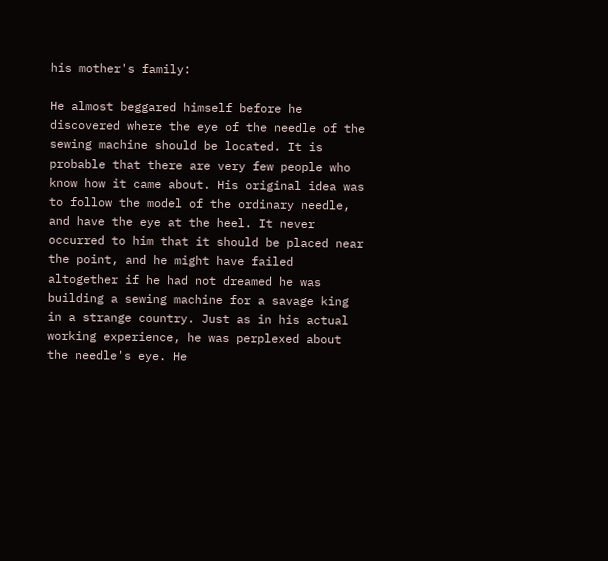his mother's family:

He almost beggared himself before he discovered where the eye of the needle of the sewing machine should be located. It is probable that there are very few people who know how it came about. His original idea was to follow the model of the ordinary needle, and have the eye at the heel. It never occurred to him that it should be placed near the point, and he might have failed altogether if he had not dreamed he was building a sewing machine for a savage king in a strange country. Just as in his actual working experience, he was perplexed about the needle's eye. He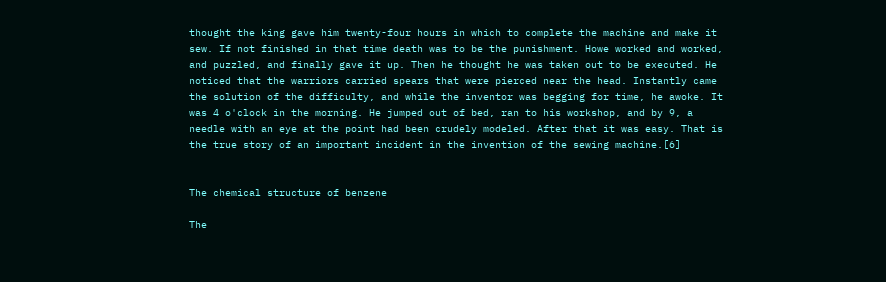thought the king gave him twenty-four hours in which to complete the machine and make it sew. If not finished in that time death was to be the punishment. Howe worked and worked, and puzzled, and finally gave it up. Then he thought he was taken out to be executed. He noticed that the warriors carried spears that were pierced near the head. Instantly came the solution of the difficulty, and while the inventor was begging for time, he awoke. It was 4 o'clock in the morning. He jumped out of bed, ran to his workshop, and by 9, a needle with an eye at the point had been crudely modeled. After that it was easy. That is the true story of an important incident in the invention of the sewing machine.[6]


The chemical structure of benzene

The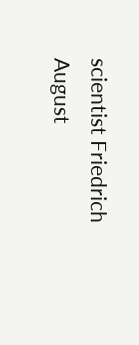scientist Friedrich August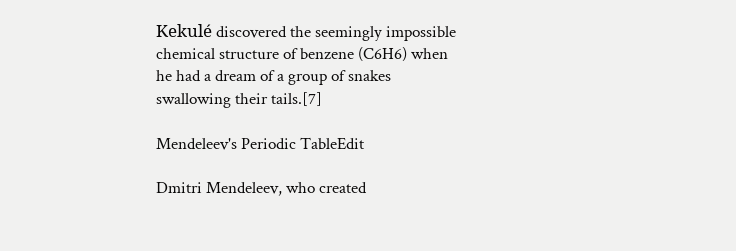Kekulé discovered the seemingly impossible chemical structure of benzene (C6H6) when he had a dream of a group of snakes swallowing their tails.[7]

Mendeleev's Periodic TableEdit

Dmitri Mendeleev, who created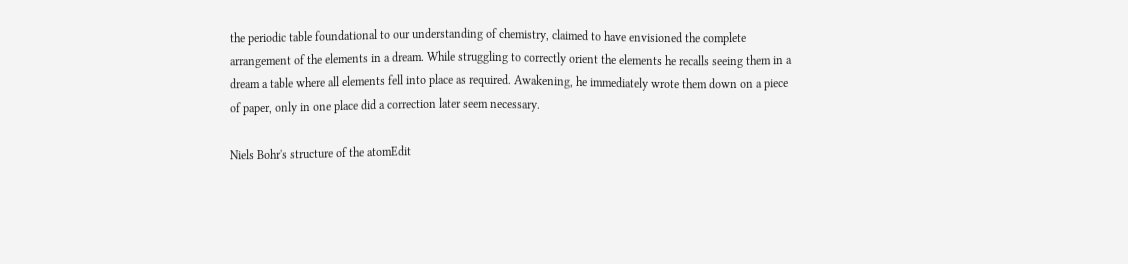the periodic table foundational to our understanding of chemistry, claimed to have envisioned the complete arrangement of the elements in a dream. While struggling to correctly orient the elements he recalls seeing them in a dream a table where all elements fell into place as required. Awakening, he immediately wrote them down on a piece of paper, only in one place did a correction later seem necessary.

Niels Bohr's structure of the atomEdit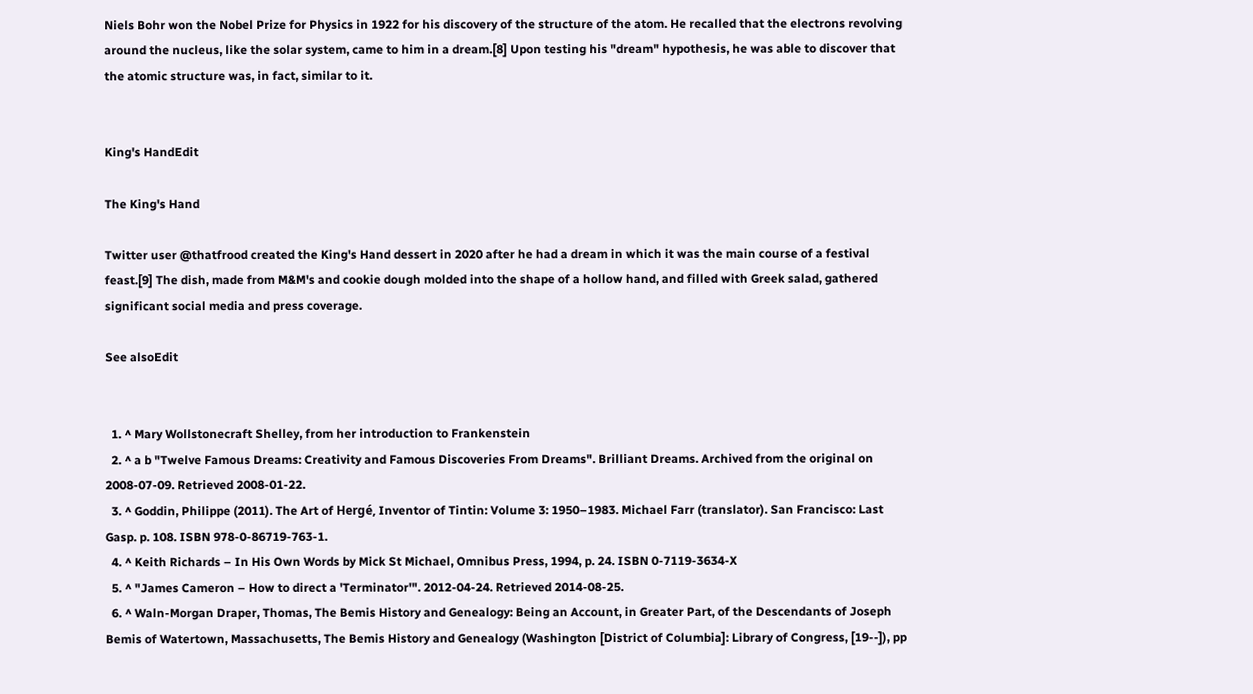Niels Bohr won the Nobel Prize for Physics in 1922 for his discovery of the structure of the atom. He recalled that the electrons revolving around the nucleus, like the solar system, came to him in a dream.[8] Upon testing his "dream" hypothesis, he was able to discover that the atomic structure was, in fact, similar to it.


King's HandEdit

The King's Hand

Twitter user @thatfrood created the King's Hand dessert in 2020 after he had a dream in which it was the main course of a festival feast.[9] The dish, made from M&M's and cookie dough molded into the shape of a hollow hand, and filled with Greek salad, gathered significant social media and press coverage.

See alsoEdit


  1. ^ Mary Wollstonecraft Shelley, from her introduction to Frankenstein
  2. ^ a b "Twelve Famous Dreams: Creativity and Famous Discoveries From Dreams". Brilliant Dreams. Archived from the original on 2008-07-09. Retrieved 2008-01-22.
  3. ^ Goddin, Philippe (2011). The Art of Hergé, Inventor of Tintin: Volume 3: 1950–1983. Michael Farr (translator). San Francisco: Last Gasp. p. 108. ISBN 978-0-86719-763-1.
  4. ^ Keith Richards – In His Own Words by Mick St Michael, Omnibus Press, 1994, p. 24. ISBN 0-7119-3634-X
  5. ^ "James Cameron – How to direct a 'Terminator'". 2012-04-24. Retrieved 2014-08-25.
  6. ^ Waln-Morgan Draper, Thomas, The Bemis History and Genealogy: Being an Account, in Greater Part, of the Descendants of Joseph Bemis of Watertown, Massachusetts, The Bemis History and Genealogy (Washington [District of Columbia]: Library of Congress, [19--]), pp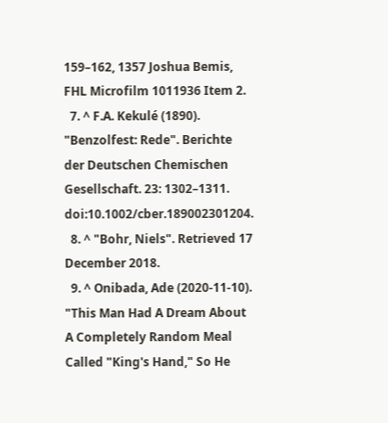159–162, 1357 Joshua Bemis, FHL Microfilm 1011936 Item 2.
  7. ^ F.A. Kekulé (1890). "Benzolfest: Rede". Berichte der Deutschen Chemischen Gesellschaft. 23: 1302–1311. doi:10.1002/cber.189002301204.
  8. ^ "Bohr, Niels". Retrieved 17 December 2018.
  9. ^ Onibada, Ade (2020-11-10). "This Man Had A Dream About A Completely Random Meal Called "King's Hand," So He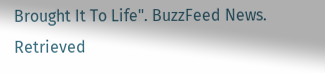Brought It To Life". BuzzFeed News. Retrieved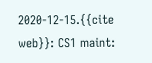2020-12-15.{{cite web}}: CS1 maint: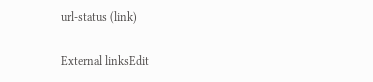url-status (link)

External linksEdit